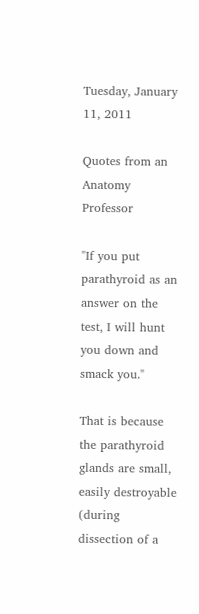Tuesday, January 11, 2011

Quotes from an Anatomy Professor

"If you put parathyroid as an answer on the test, I will hunt you down and smack you."

That is because the parathyroid glands are small, easily destroyable (during dissection of a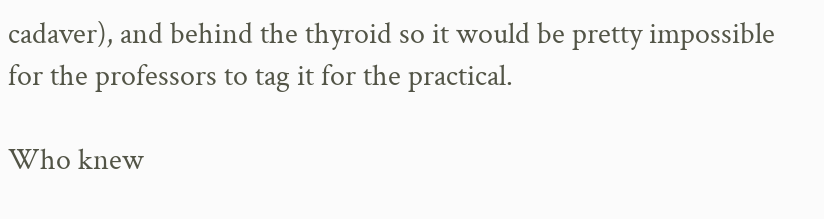cadaver), and behind the thyroid so it would be pretty impossible for the professors to tag it for the practical.

Who knew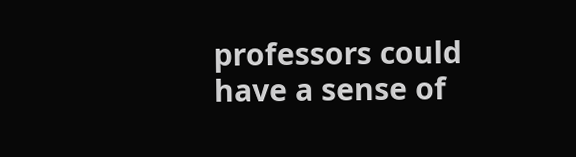professors could have a sense of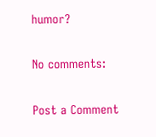humor?

No comments:

Post a Comment